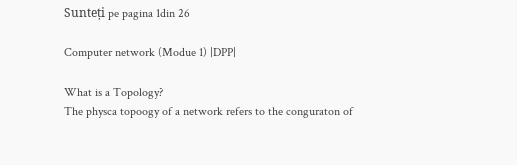Sunteți pe pagina 1din 26

Computer network (Modue 1) |DPP|

What is a Topology?
The physca topoogy of a network refers to the conguraton of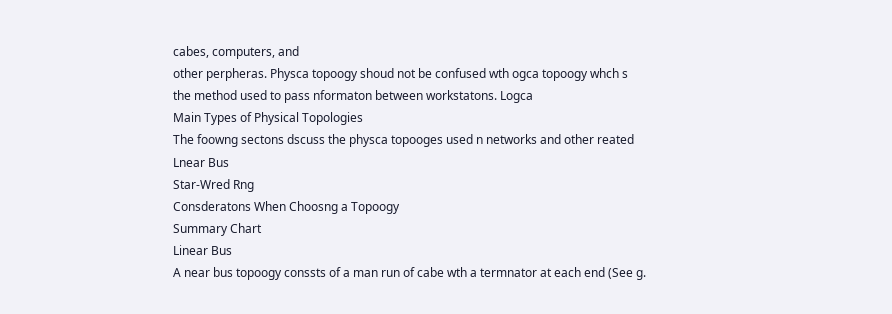cabes, computers, and
other perpheras. Physca topoogy shoud not be confused wth ogca topoogy whch s
the method used to pass nformaton between workstatons. Logca
Main Types of Physical Topologies
The foowng sectons dscuss the physca topooges used n networks and other reated
Lnear Bus
Star-Wred Rng
Consderatons When Choosng a Topoogy
Summary Chart
Linear Bus
A near bus topoogy conssts of a man run of cabe wth a termnator at each end (See g.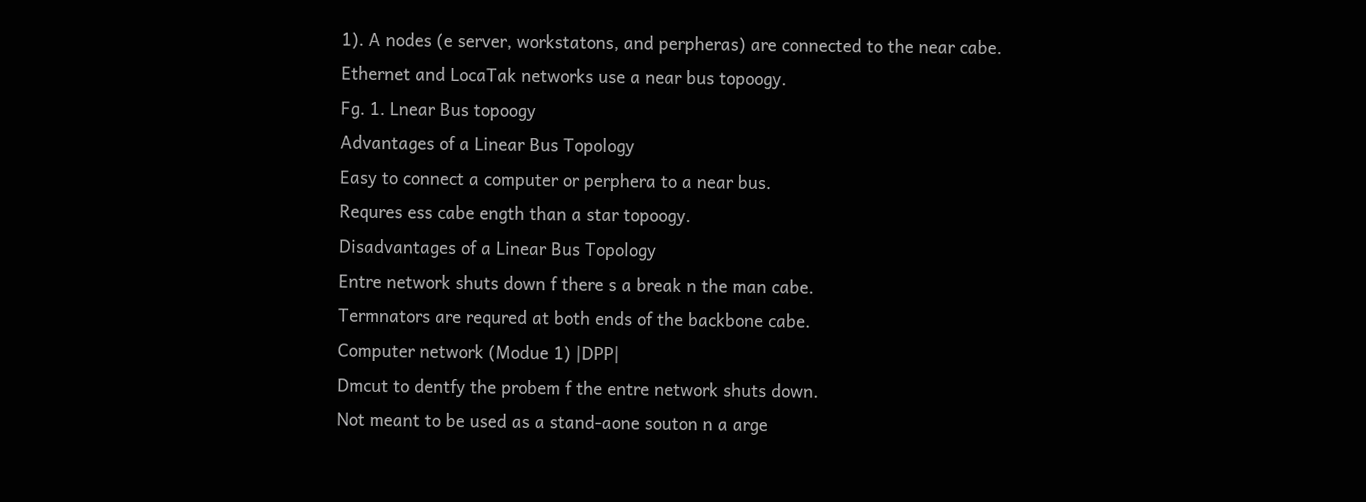1). A nodes (e server, workstatons, and perpheras) are connected to the near cabe.
Ethernet and LocaTak networks use a near bus topoogy.
Fg. 1. Lnear Bus topoogy
Advantages of a Linear Bus Topology
Easy to connect a computer or perphera to a near bus.
Requres ess cabe ength than a star topoogy.
Disadvantages of a Linear Bus Topology
Entre network shuts down f there s a break n the man cabe.
Termnators are requred at both ends of the backbone cabe.
Computer network (Modue 1) |DPP|
Dmcut to dentfy the probem f the entre network shuts down.
Not meant to be used as a stand-aone souton n a arge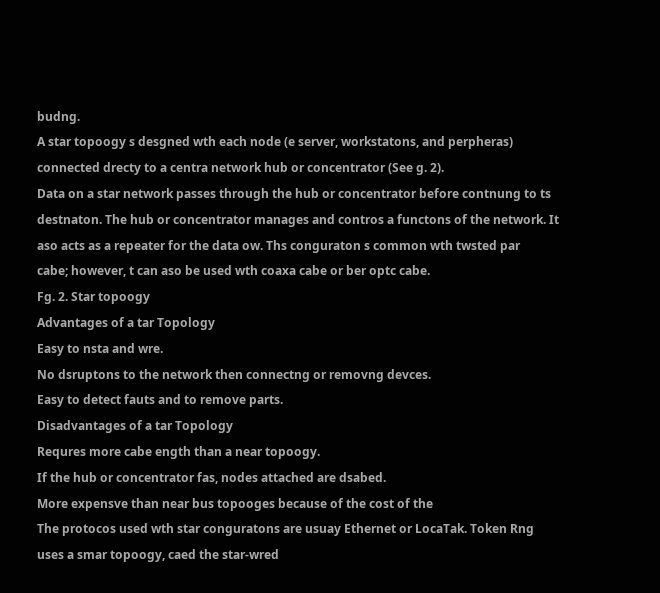budng.
A star topoogy s desgned wth each node (e server, workstatons, and perpheras)
connected drecty to a centra network hub or concentrator (See g. 2).
Data on a star network passes through the hub or concentrator before contnung to ts
destnaton. The hub or concentrator manages and contros a functons of the network. It
aso acts as a repeater for the data ow. Ths conguraton s common wth twsted par
cabe; however, t can aso be used wth coaxa cabe or ber optc cabe.
Fg. 2. Star topoogy
Advantages of a tar Topology
Easy to nsta and wre.
No dsruptons to the network then connectng or removng devces.
Easy to detect fauts and to remove parts.
Disadvantages of a tar Topology
Requres more cabe ength than a near topoogy.
If the hub or concentrator fas, nodes attached are dsabed.
More expensve than near bus topooges because of the cost of the
The protocos used wth star conguratons are usuay Ethernet or LocaTak. Token Rng
uses a smar topoogy, caed the star-wred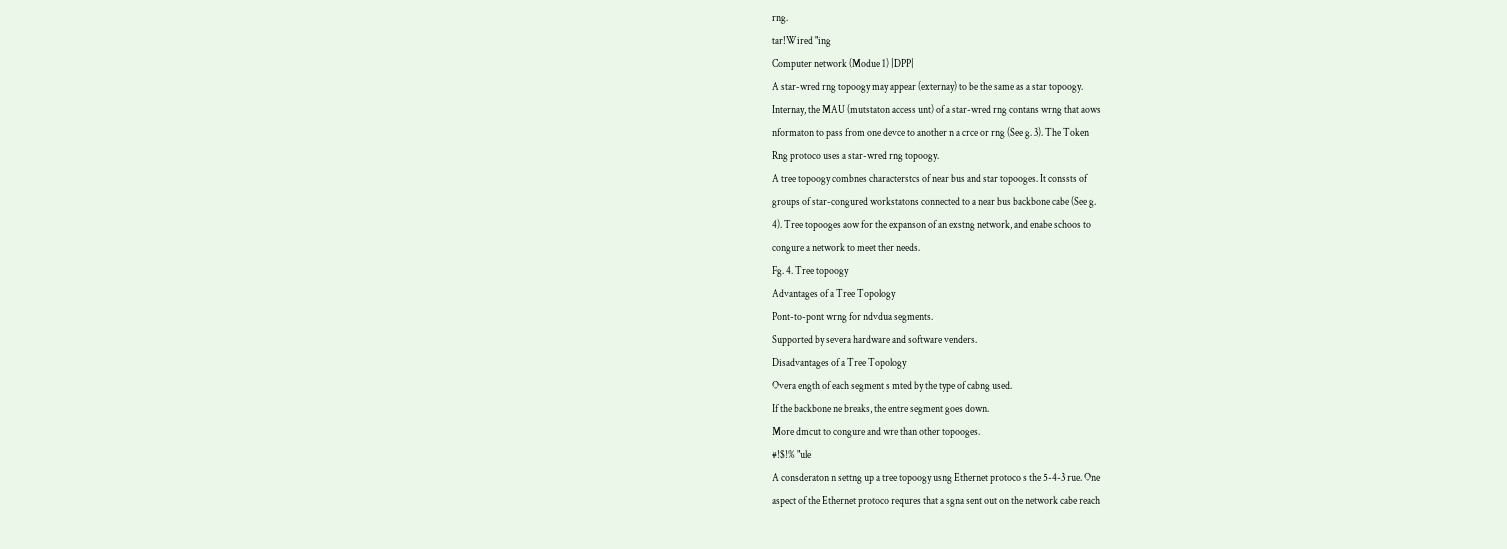rng.
tar!Wired "ing
Computer network (Modue 1) |DPP|
A star-wred rng topoogy may appear (externay) to be the same as a star topoogy.
Internay, the MAU (mutstaton access unt) of a star-wred rng contans wrng that aows
nformaton to pass from one devce to another n a crce or rng (See g. 3). The Token
Rng protoco uses a star-wred rng topoogy.
A tree topoogy combnes characterstcs of near bus and star topooges. It conssts of
groups of star-congured workstatons connected to a near bus backbone cabe (See g.
4). Tree topooges aow for the expanson of an exstng network, and enabe schoos to
congure a network to meet ther needs.
Fg. 4. Tree topoogy
Advantages of a Tree Topology
Pont-to-pont wrng for ndvdua segments.
Supported by severa hardware and software venders.
Disadvantages of a Tree Topology
Overa ength of each segment s mted by the type of cabng used.
If the backbone ne breaks, the entre segment goes down.
More dmcut to congure and wre than other topooges.
#!$!% "ule
A consderaton n settng up a tree topoogy usng Ethernet protoco s the 5-4-3 rue. One
aspect of the Ethernet protoco requres that a sgna sent out on the network cabe reach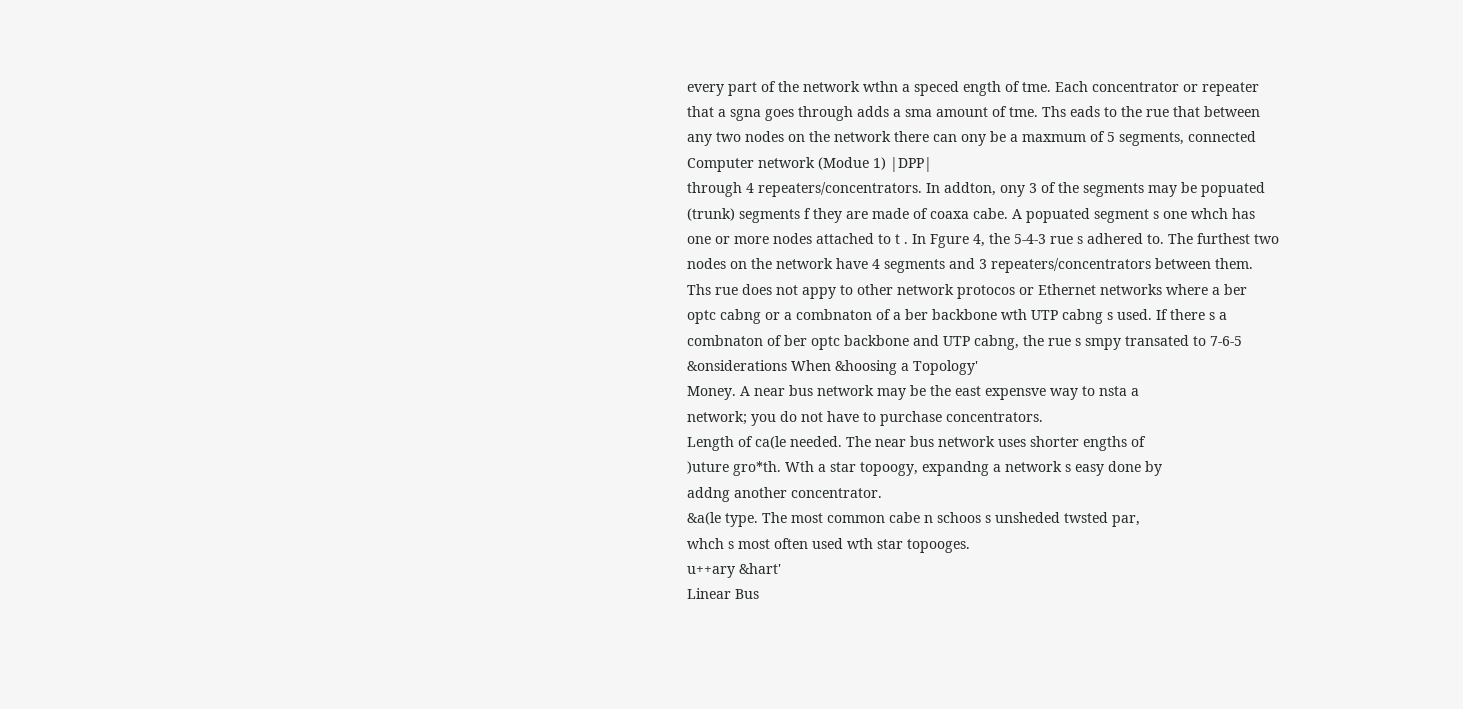every part of the network wthn a speced ength of tme. Each concentrator or repeater
that a sgna goes through adds a sma amount of tme. Ths eads to the rue that between
any two nodes on the network there can ony be a maxmum of 5 segments, connected
Computer network (Modue 1) |DPP|
through 4 repeaters/concentrators. In addton, ony 3 of the segments may be popuated
(trunk) segments f they are made of coaxa cabe. A popuated segment s one whch has
one or more nodes attached to t . In Fgure 4, the 5-4-3 rue s adhered to. The furthest two
nodes on the network have 4 segments and 3 repeaters/concentrators between them.
Ths rue does not appy to other network protocos or Ethernet networks where a ber
optc cabng or a combnaton of a ber backbone wth UTP cabng s used. If there s a
combnaton of ber optc backbone and UTP cabng, the rue s smpy transated to 7-6-5
&onsiderations When &hoosing a Topology'
Money. A near bus network may be the east expensve way to nsta a
network; you do not have to purchase concentrators.
Length of ca(le needed. The near bus network uses shorter engths of
)uture gro*th. Wth a star topoogy, expandng a network s easy done by
addng another concentrator.
&a(le type. The most common cabe n schoos s unsheded twsted par,
whch s most often used wth star topooges.
u++ary &hart'
Linear Bus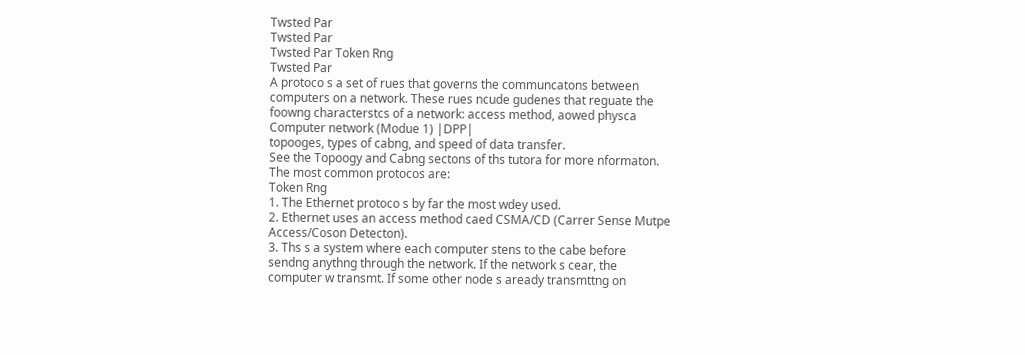Twsted Par
Twsted Par
Twsted Par Token Rng
Twsted Par
A protoco s a set of rues that governs the communcatons between
computers on a network. These rues ncude gudenes that reguate the
foowng characterstcs of a network: access method, aowed physca
Computer network (Modue 1) |DPP|
topooges, types of cabng, and speed of data transfer.
See the Topoogy and Cabng sectons of ths tutora for more nformaton.
The most common protocos are:
Token Rng
1. The Ethernet protoco s by far the most wdey used.
2. Ethernet uses an access method caed CSMA/CD (Carrer Sense Mutpe
Access/Coson Detecton).
3. Ths s a system where each computer stens to the cabe before
sendng anythng through the network. If the network s cear, the
computer w transmt. If some other node s aready transmttng on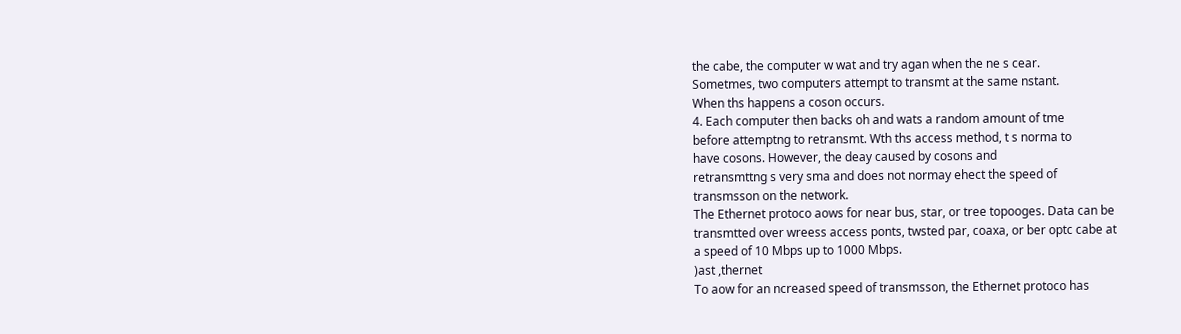the cabe, the computer w wat and try agan when the ne s cear.
Sometmes, two computers attempt to transmt at the same nstant.
When ths happens a coson occurs.
4. Each computer then backs oh and wats a random amount of tme
before attemptng to retransmt. Wth ths access method, t s norma to
have cosons. However, the deay caused by cosons and
retransmttng s very sma and does not normay ehect the speed of
transmsson on the network.
The Ethernet protoco aows for near bus, star, or tree topooges. Data can be
transmtted over wreess access ponts, twsted par, coaxa, or ber optc cabe at
a speed of 10 Mbps up to 1000 Mbps.
)ast ,thernet
To aow for an ncreased speed of transmsson, the Ethernet protoco has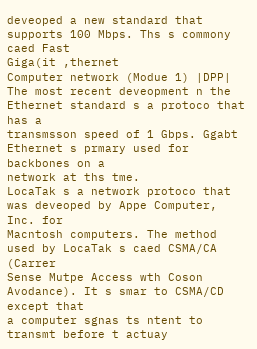deveoped a new standard that supports 100 Mbps. Ths s commony caed Fast
Giga(it ,thernet
Computer network (Modue 1) |DPP|
The most recent deveopment n the Ethernet standard s a protoco that has a
transmsson speed of 1 Gbps. Ggabt Ethernet s prmary used for backbones on a
network at ths tme.
LocaTak s a network protoco that was deveoped by Appe Computer, Inc. for
Macntosh computers. The method used by LocaTak s caed CSMA/CA (Carrer
Sense Mutpe Access wth Coson Avodance). It s smar to CSMA/CD except that
a computer sgnas ts ntent to transmt before t actuay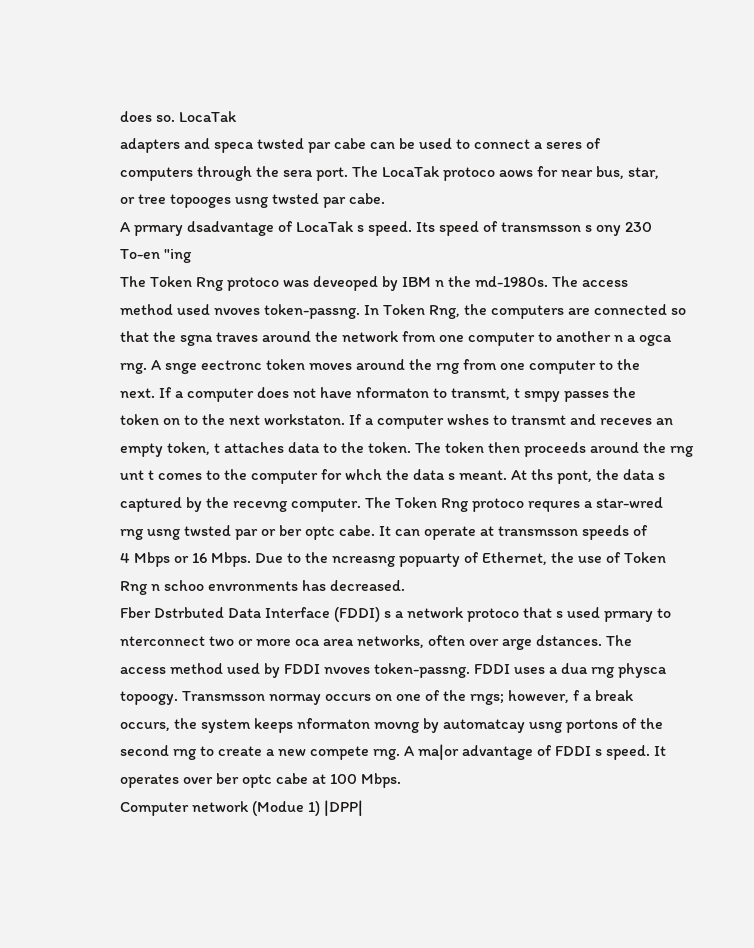does so. LocaTak
adapters and speca twsted par cabe can be used to connect a seres of
computers through the sera port. The LocaTak protoco aows for near bus, star,
or tree topooges usng twsted par cabe.
A prmary dsadvantage of LocaTak s speed. Its speed of transmsson s ony 230
To-en "ing
The Token Rng protoco was deveoped by IBM n the md-1980s. The access
method used nvoves token-passng. In Token Rng, the computers are connected so
that the sgna traves around the network from one computer to another n a ogca
rng. A snge eectronc token moves around the rng from one computer to the
next. If a computer does not have nformaton to transmt, t smpy passes the
token on to the next workstaton. If a computer wshes to transmt and receves an
empty token, t attaches data to the token. The token then proceeds around the rng
unt t comes to the computer for whch the data s meant. At ths pont, the data s
captured by the recevng computer. The Token Rng protoco requres a star-wred
rng usng twsted par or ber optc cabe. It can operate at transmsson speeds of
4 Mbps or 16 Mbps. Due to the ncreasng popuarty of Ethernet, the use of Token
Rng n schoo envronments has decreased.
Fber Dstrbuted Data Interface (FDDI) s a network protoco that s used prmary to
nterconnect two or more oca area networks, often over arge dstances. The
access method used by FDDI nvoves token-passng. FDDI uses a dua rng physca
topoogy. Transmsson normay occurs on one of the rngs; however, f a break
occurs, the system keeps nformaton movng by automatcay usng portons of the
second rng to create a new compete rng. A ma|or advantage of FDDI s speed. It
operates over ber optc cabe at 100 Mbps.
Computer network (Modue 1) |DPP|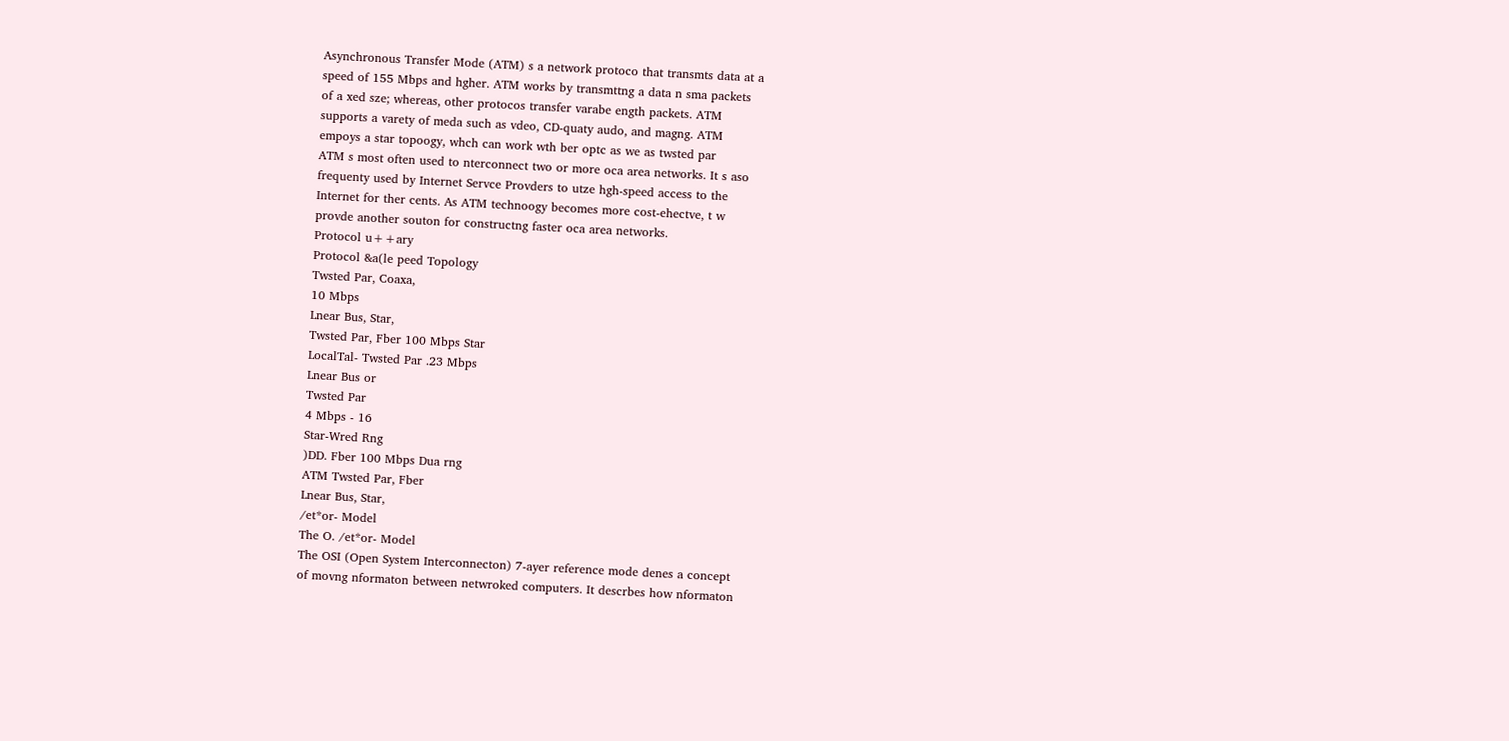Asynchronous Transfer Mode (ATM) s a network protoco that transmts data at a
speed of 155 Mbps and hgher. ATM works by transmttng a data n sma packets
of a xed sze; whereas, other protocos transfer varabe ength packets. ATM
supports a varety of meda such as vdeo, CD-quaty audo, and magng. ATM
empoys a star topoogy, whch can work wth ber optc as we as twsted par
ATM s most often used to nterconnect two or more oca area networks. It s aso
frequenty used by Internet Servce Provders to utze hgh-speed access to the
Internet for ther cents. As ATM technoogy becomes more cost-ehectve, t w
provde another souton for constructng faster oca area networks.
Protocol u++ary
Protocol &a(le peed Topology
Twsted Par, Coaxa,
10 Mbps
Lnear Bus, Star,
Twsted Par, Fber 100 Mbps Star
LocalTal- Twsted Par .23 Mbps
Lnear Bus or
Twsted Par
4 Mbps - 16
Star-Wred Rng
)DD. Fber 100 Mbps Dua rng
ATM Twsted Par, Fber
Lnear Bus, Star,
/et*or- Model
The O. /et*or- Model
The OSI (Open System Interconnecton) 7-ayer reference mode denes a concept
of movng nformaton between netwroked computers. It descrbes how nformaton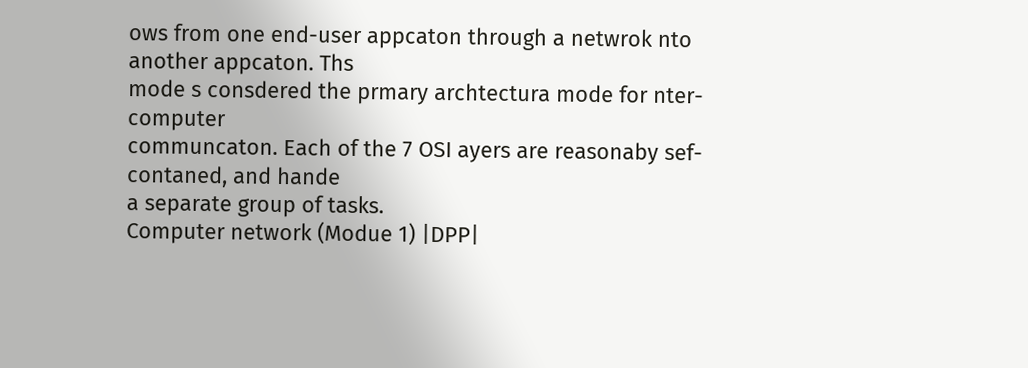ows from one end-user appcaton through a netwrok nto another appcaton. Ths
mode s consdered the prmary archtectura mode for nter-computer
communcaton. Each of the 7 OSI ayers are reasonaby sef-contaned, and hande
a separate group of tasks.
Computer network (Modue 1) |DPP|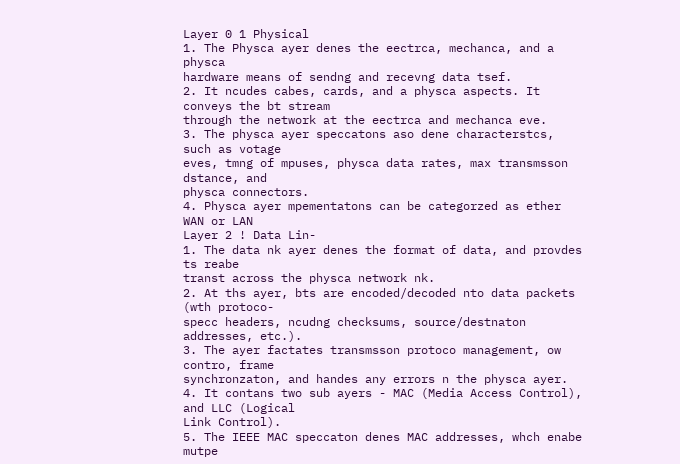Layer 0 1 Physical
1. The Physca ayer denes the eectrca, mechanca, and a physca
hardware means of sendng and recevng data tsef.
2. It ncudes cabes, cards, and a physca aspects. It conveys the bt stream
through the network at the eectrca and mechanca eve.
3. The physca ayer speccatons aso dene characterstcs, such as votage
eves, tmng of mpuses, physca data rates, max transmsson dstance, and
physca connectors.
4. Physca ayer mpementatons can be categorzed as ether WAN or LAN
Layer 2 ! Data Lin-
1. The data nk ayer denes the format of data, and provdes ts reabe
transt across the physca network nk.
2. At ths ayer, bts are encoded/decoded nto data packets (wth protoco-
specc headers, ncudng checksums, source/destnaton addresses, etc.).
3. The ayer factates transmsson protoco management, ow contro, frame
synchronzaton, and handes any errors n the physca ayer.
4. It contans two sub ayers - MAC (Media Access Control), and LLC (Logical
Link Control).
5. The IEEE MAC speccaton denes MAC addresses, whch enabe mutpe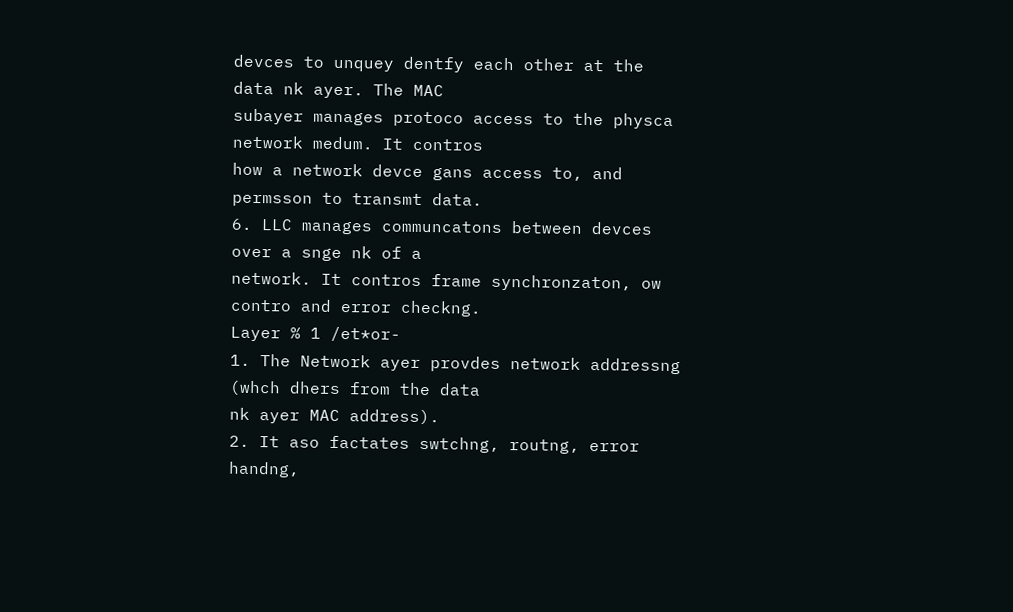devces to unquey dentfy each other at the data nk ayer. The MAC
subayer manages protoco access to the physca network medum. It contros
how a network devce gans access to, and permsson to transmt data.
6. LLC manages communcatons between devces over a snge nk of a
network. It contros frame synchronzaton, ow contro and error checkng.
Layer % 1 /et*or-
1. The Network ayer provdes network addressng (whch dhers from the data
nk ayer MAC address).
2. It aso factates swtchng, routng, error handng,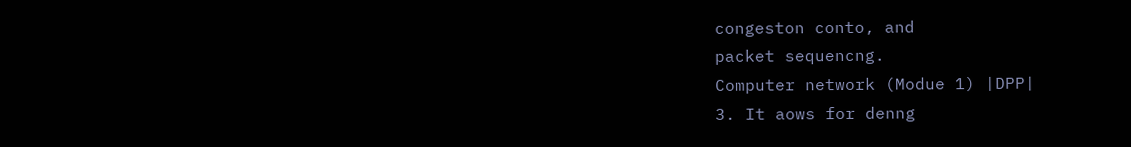congeston conto, and
packet sequencng.
Computer network (Modue 1) |DPP|
3. It aows for denng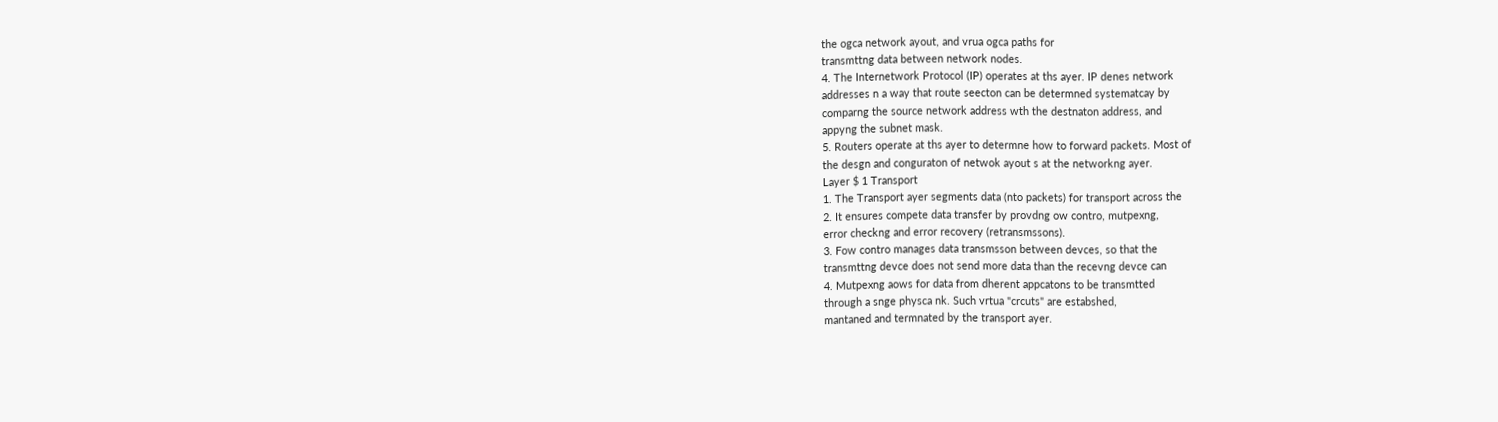the ogca network ayout, and vrua ogca paths for
transmttng data between network nodes.
4. The Internetwork Protocol (IP) operates at ths ayer. IP denes network
addresses n a way that route seecton can be determned systematcay by
comparng the source network address wth the destnaton address, and
appyng the subnet mask.
5. Routers operate at ths ayer to determne how to forward packets. Most of
the desgn and conguraton of netwok ayout s at the networkng ayer.
Layer $ 1 Transport
1. The Transport ayer segments data (nto packets) for transport across the
2. It ensures compete data transfer by provdng ow contro, mutpexng,
error checkng and error recovery (retransmssons).
3. Fow contro manages data transmsson between devces, so that the
transmttng devce does not send more data than the recevng devce can
4. Mutpexng aows for data from dherent appcatons to be transmtted
through a snge physca nk. Such vrtua "crcuts" are estabshed,
mantaned and termnated by the transport ayer.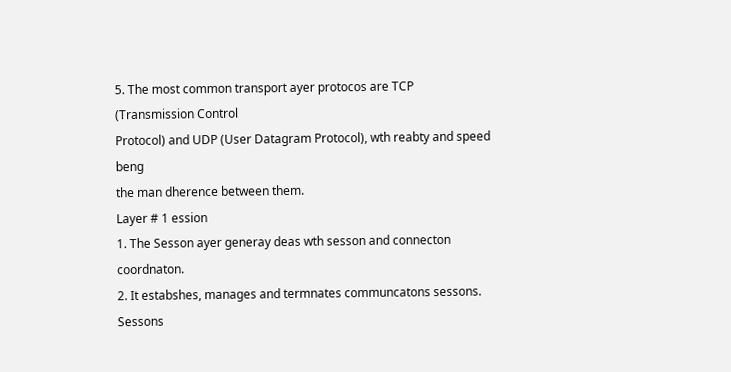5. The most common transport ayer protocos are TCP (Transmission Control
Protocol) and UDP (User Datagram Protocol), wth reabty and speed beng
the man dherence between them.
Layer # 1 ession
1. The Sesson ayer generay deas wth sesson and connecton coordnaton.
2. It estabshes, manages and termnates communcatons sessons. Sessons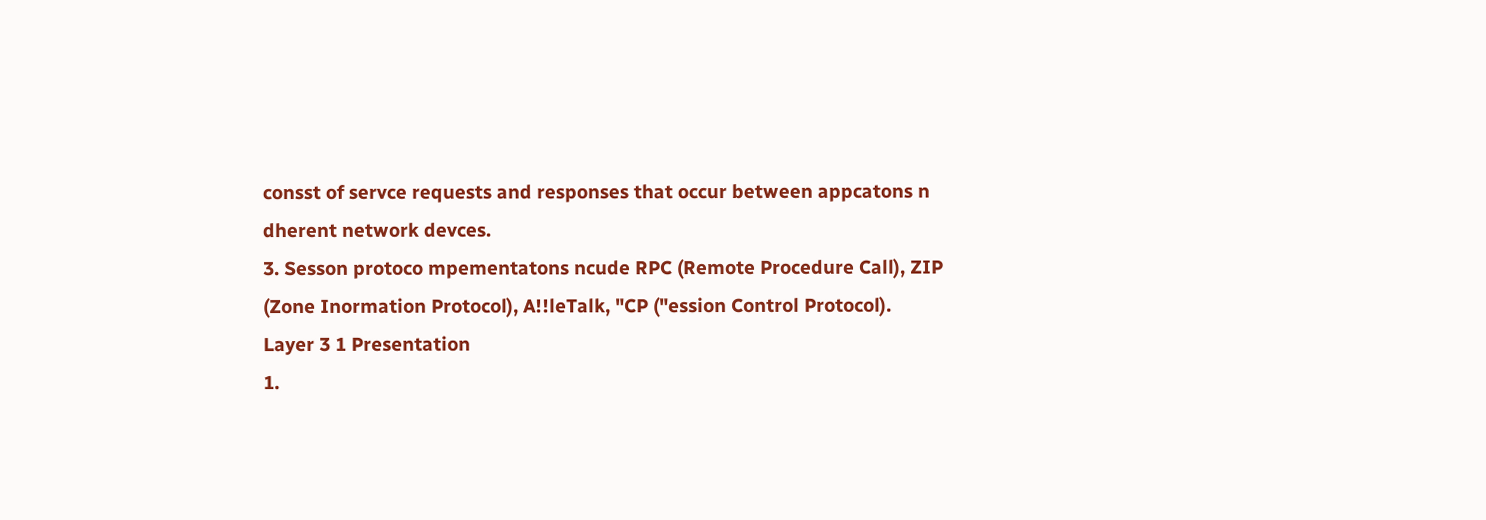consst of servce requests and responses that occur between appcatons n
dherent network devces.
3. Sesson protoco mpementatons ncude RPC (Remote Procedure Call), ZIP
(Zone Inormation Protocol), A!!leTalk, "CP ("ession Control Protocol).
Layer 3 1 Presentation
1.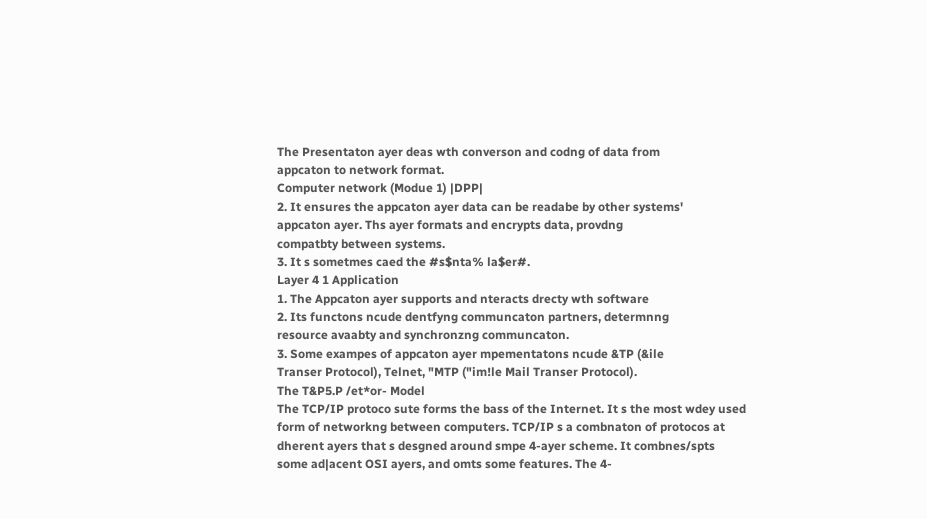The Presentaton ayer deas wth converson and codng of data from
appcaton to network format.
Computer network (Modue 1) |DPP|
2. It ensures the appcaton ayer data can be readabe by other systems'
appcaton ayer. Ths ayer formats and encrypts data, provdng
compatbty between systems.
3. It s sometmes caed the #s$nta% la$er#.
Layer 4 1 Application
1. The Appcaton ayer supports and nteracts drecty wth software
2. Its functons ncude dentfyng communcaton partners, determnng
resource avaabty and synchronzng communcaton.
3. Some exampes of appcaton ayer mpementatons ncude &TP (&ile
Transer Protocol), Telnet, "MTP ("im!le Mail Transer Protocol).
The T&P5.P /et*or- Model
The TCP/IP protoco sute forms the bass of the Internet. It s the most wdey used
form of networkng between computers. TCP/IP s a combnaton of protocos at
dherent ayers that s desgned around smpe 4-ayer scheme. It combnes/spts
some ad|acent OSI ayers, and omts some features. The 4-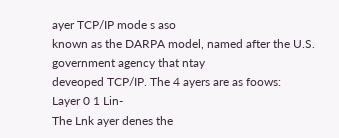ayer TCP/IP mode s aso
known as the DARPA model, named after the U.S. government agency that ntay
deveoped TCP/IP. The 4 ayers are as foows:
Layer 0 1 Lin-
The Lnk ayer denes the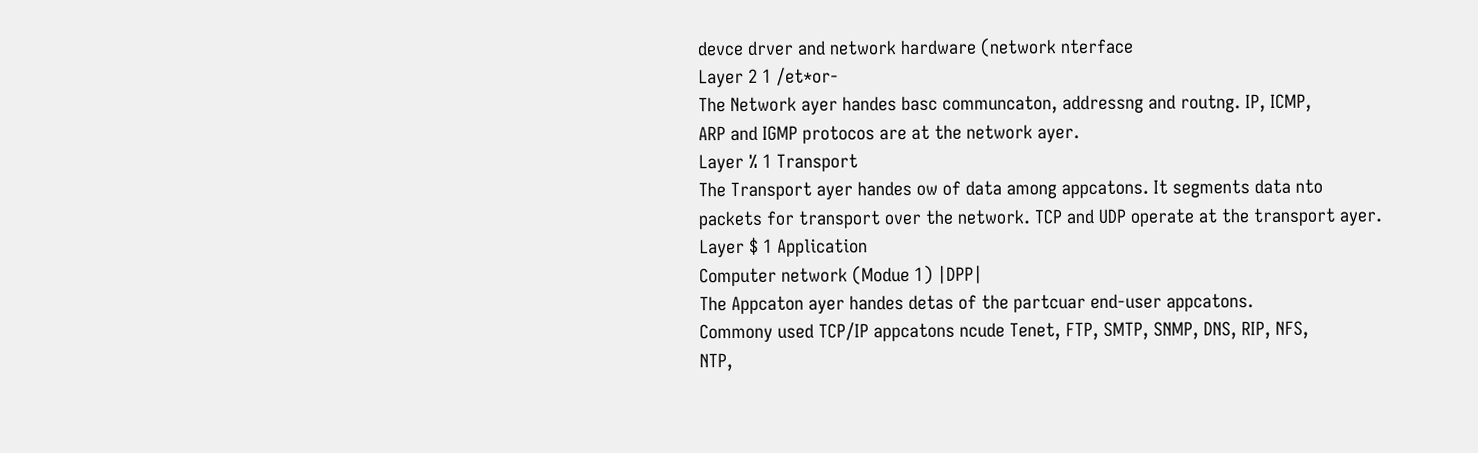devce drver and network hardware (network nterface
Layer 2 1 /et*or-
The Network ayer handes basc communcaton, addressng and routng. IP, ICMP,
ARP and IGMP protocos are at the network ayer.
Layer % 1 Transport
The Transport ayer handes ow of data among appcatons. It segments data nto
packets for transport over the network. TCP and UDP operate at the transport ayer.
Layer $ 1 Application
Computer network (Modue 1) |DPP|
The Appcaton ayer handes detas of the partcuar end-user appcatons.
Commony used TCP/IP appcatons ncude Tenet, FTP, SMTP, SNMP, DNS, RIP, NFS,
NTP,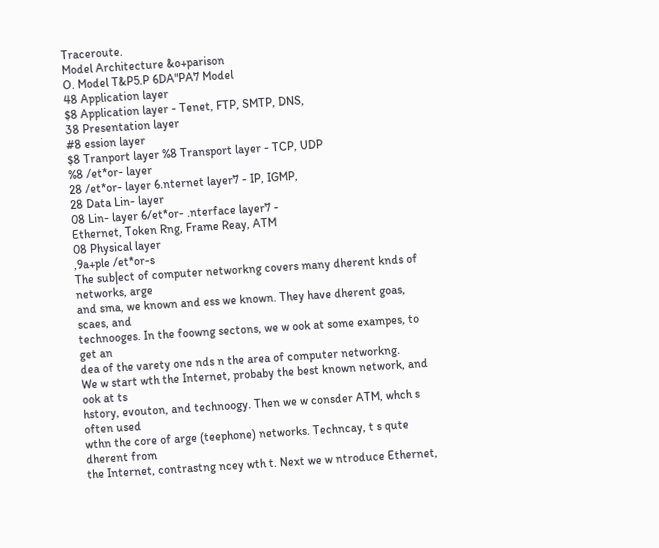Traceroute.
Model Architecture &o+parison
O. Model T&P5.P 6DA"PA7 Model
48 Application layer
$8 Application layer - Tenet, FTP, SMTP, DNS,
38 Presentation layer
#8 ession layer
$8 Tranport layer %8 Transport layer - TCP, UDP
%8 /et*or- layer
28 /et*or- layer 6.nternet layer7 - IP, IGMP,
28 Data Lin- layer
08 Lin- layer 6/et*or- .nterface layer7 -
Ethernet, Token Rng, Frame Reay, ATM
08 Physical layer
,9a+ple /et*or-s
The sub|ect of computer networkng covers many dherent knds of networks, arge
and sma, we known and ess we known. They have dherent goas, scaes, and
technooges. In the foowng sectons, we w ook at some exampes, to get an
dea of the varety one nds n the area of computer networkng.
We w start wth the Internet, probaby the best known network, and ook at ts
hstory, evouton, and technoogy. Then we w consder ATM, whch s often used
wthn the core of arge (teephone) networks. Techncay, t s qute dherent from
the Internet, contrastng ncey wth t. Next we w ntroduce Ethernet,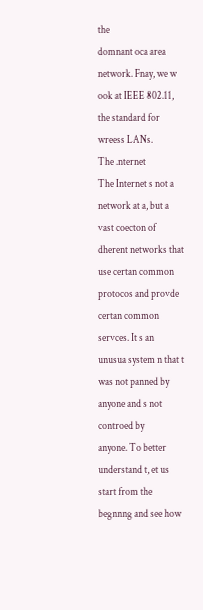the
domnant oca area network. Fnay, we w ook at IEEE 802.11, the standard for
wreess LANs.
The .nternet
The Internet s not a network at a, but a vast coecton of dherent networks that
use certan common protocos and provde certan common servces. It s an
unusua system n that t was not panned by anyone and s not controed by
anyone. To better understand t, et us start from the begnnng and see how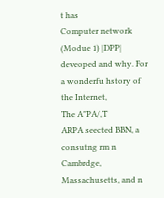t has
Computer network (Modue 1) |DPP|
deveoped and why. For a wonderfu hstory of the Internet,
The A"PA/,T
ARPA seected BBN, a consutng rm n Cambrdge, Massachusetts, and n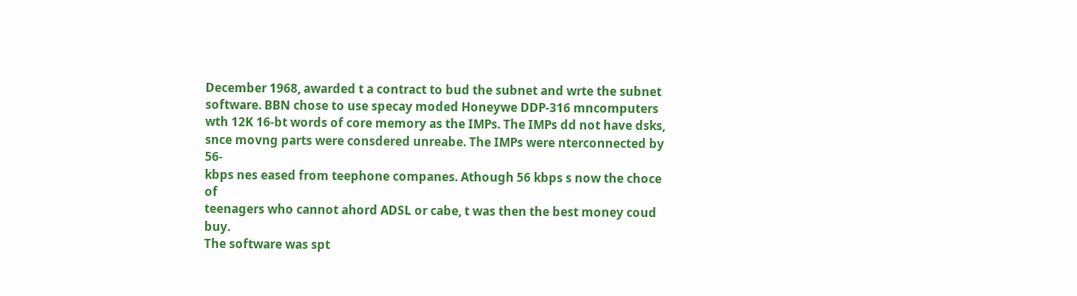December 1968, awarded t a contract to bud the subnet and wrte the subnet
software. BBN chose to use specay moded Honeywe DDP-316 mncomputers
wth 12K 16-bt words of core memory as the IMPs. The IMPs dd not have dsks,
snce movng parts were consdered unreabe. The IMPs were nterconnected by 56-
kbps nes eased from teephone companes. Athough 56 kbps s now the choce of
teenagers who cannot ahord ADSL or cabe, t was then the best money coud buy.
The software was spt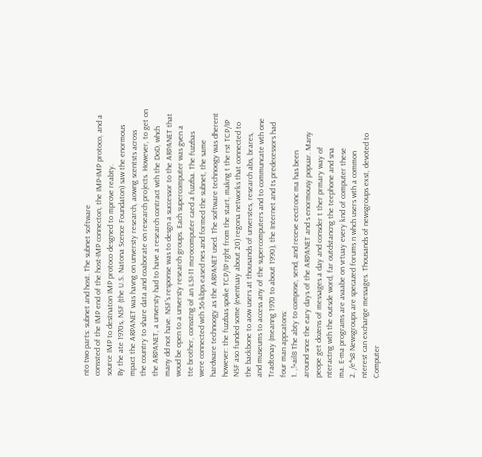nto two parts: subnet and host. The subnet software
conssted of the IMP end of the host-IMP connecton, the IMP-IMP protoco, and a
source IMP to destnaton IMP protoco desgned to mprove reabty.
By the ate 1970s, NSF (the U.S. Natona Scence Foundaton) saw the enormous
mpact the ARPANET was havng on unversty research, aowng scentsts across
the country to share data and coaborate on research pro|ects. However, to get on
the ARPANET, a unversty had to have a research contract wth the DoD, whch
many dd not have. NSF's response was to desgn a successor to the ARPANET that
woud be open to a unversty research groups. Each supercomputer was gven a
tte brother, consstng of an LSI-11 mcrocomputer caed a fuzzba. The fuzzbas
were connected wth 56-kbps eased nes and formed the subnet, the same
hardware technoogy as the ARPANET used. The software technoogy was dherent
however: the fuzzbas spoke TCP/IP rght from the start, makng t the rst TCP/IP
NSF aso funded some (eventuay about 20) regona networks that connected to
the backbone to aow users at thousands of unverstes, research abs, brares,
and museums to access any of the supercomputers and to communcate wth one
Tradtonay (meanng 1970 to about 1990), the Internet and ts predecessors had
four man appcatons:
1. ,!+ail8 The abty to compose, send, and receve eectronc ma has been
around snce the eary days of the ARPANET and s enormousy popuar. Many
peope get dozens of messages a day and consder t ther prmary way of
nteractng wth the outsde word, far outdstancng the teephone and sna
ma. E-ma programs are avaabe on vrtuay every knd of computer these
2. /e*s8 Newsgroups are specazed forums n whch users wth a common
nterest can exchange messages. Thousands of newsgroups exst, devoted to
Computer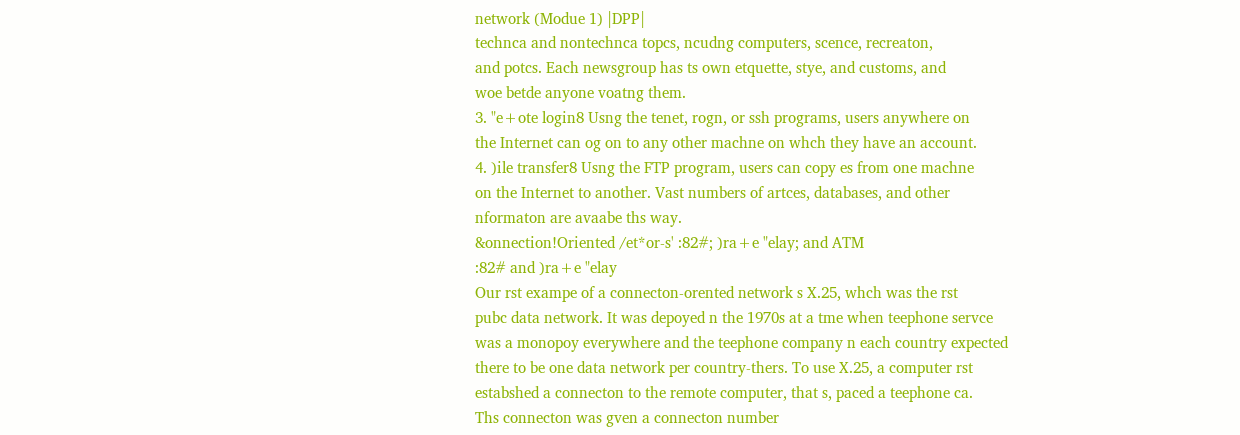network (Modue 1) |DPP|
technca and nontechnca topcs, ncudng computers, scence, recreaton,
and potcs. Each newsgroup has ts own etquette, stye, and customs, and
woe betde anyone voatng them.
3. "e+ote login8 Usng the tenet, rogn, or ssh programs, users anywhere on
the Internet can og on to any other machne on whch they have an account.
4. )ile transfer8 Usng the FTP program, users can copy es from one machne
on the Internet to another. Vast numbers of artces, databases, and other
nformaton are avaabe ths way.
&onnection!Oriented /et*or-s' :82#; )ra+e "elay; and ATM
:82# and )ra+e "elay
Our rst exampe of a connecton-orented network s X.25, whch was the rst
pubc data network. It was depoyed n the 1970s at a tme when teephone servce
was a monopoy everywhere and the teephone company n each country expected
there to be one data network per country-thers. To use X.25, a computer rst
estabshed a connecton to the remote computer, that s, paced a teephone ca.
Ths connecton was gven a connecton number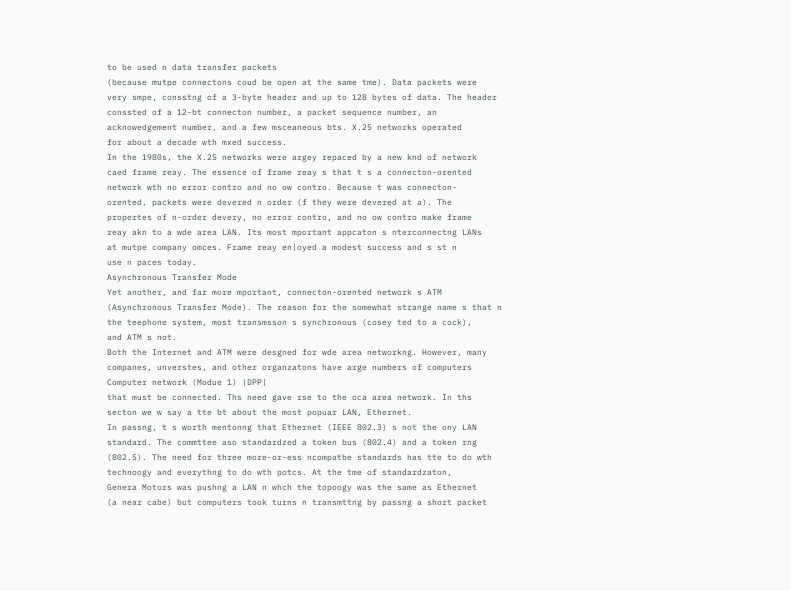to be used n data transfer packets
(because mutpe connectons coud be open at the same tme). Data packets were
very smpe, consstng of a 3-byte header and up to 128 bytes of data. The header
conssted of a 12-bt connecton number, a packet sequence number, an
acknowedgement number, and a few msceaneous bts. X.25 networks operated
for about a decade wth mxed success.
In the 1980s, the X.25 networks were argey repaced by a new knd of network
caed frame reay. The essence of frame reay s that t s a connecton-orented
network wth no error contro and no ow contro. Because t was connecton-
orented, packets were devered n order (f they were devered at a). The
propertes of n-order devery, no error contro, and no ow contro make frame
reay akn to a wde area LAN. Its most mportant appcaton s nterconnectng LANs
at mutpe company omces. Frame reay en|oyed a modest success and s st n
use n paces today.
Asynchronous Transfer Mode
Yet another, and far more mportant, connecton-orented network s ATM
(Asynchronous Transfer Mode). The reason for the somewhat strange name s that n
the teephone system, most transmsson s synchronous (cosey ted to a cock),
and ATM s not.
Both the Internet and ATM were desgned for wde area networkng. However, many
companes, unverstes, and other organzatons have arge numbers of computers
Computer network (Modue 1) |DPP|
that must be connected. Ths need gave rse to the oca area network. In ths
secton we w say a tte bt about the most popuar LAN, Ethernet.
In passng, t s worth mentonng that Ethernet (IEEE 802.3) s not the ony LAN
standard. The commttee aso standardzed a token bus (802.4) and a token rng
(802.5). The need for three more-or-ess ncompatbe standards has tte to do wth
technoogy and everythng to do wth potcs. At the tme of standardzaton,
Genera Motors was pushng a LAN n whch the topoogy was the same as Ethernet
(a near cabe) but computers took turns n transmttng by passng a short packet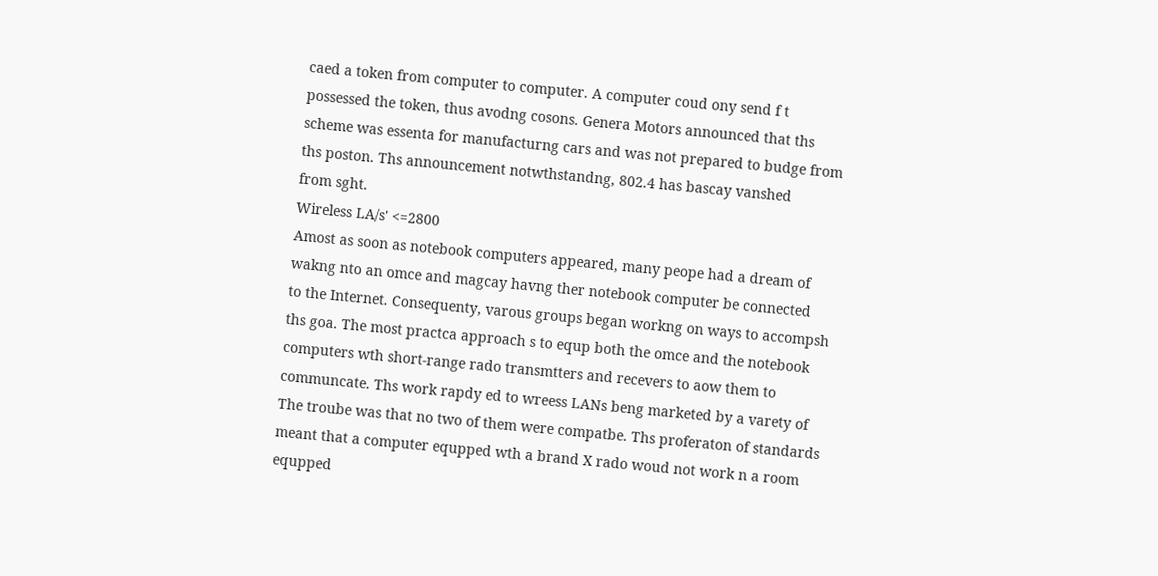caed a token from computer to computer. A computer coud ony send f t
possessed the token, thus avodng cosons. Genera Motors announced that ths
scheme was essenta for manufacturng cars and was not prepared to budge from
ths poston. Ths announcement notwthstandng, 802.4 has bascay vanshed
from sght.
Wireless LA/s' <=2800
Amost as soon as notebook computers appeared, many peope had a dream of
wakng nto an omce and magcay havng ther notebook computer be connected
to the Internet. Consequenty, varous groups began workng on ways to accompsh
ths goa. The most practca approach s to equp both the omce and the notebook
computers wth short-range rado transmtters and recevers to aow them to
communcate. Ths work rapdy ed to wreess LANs beng marketed by a varety of
The troube was that no two of them were compatbe. Ths proferaton of standards
meant that a computer equpped wth a brand X rado woud not work n a room
equpped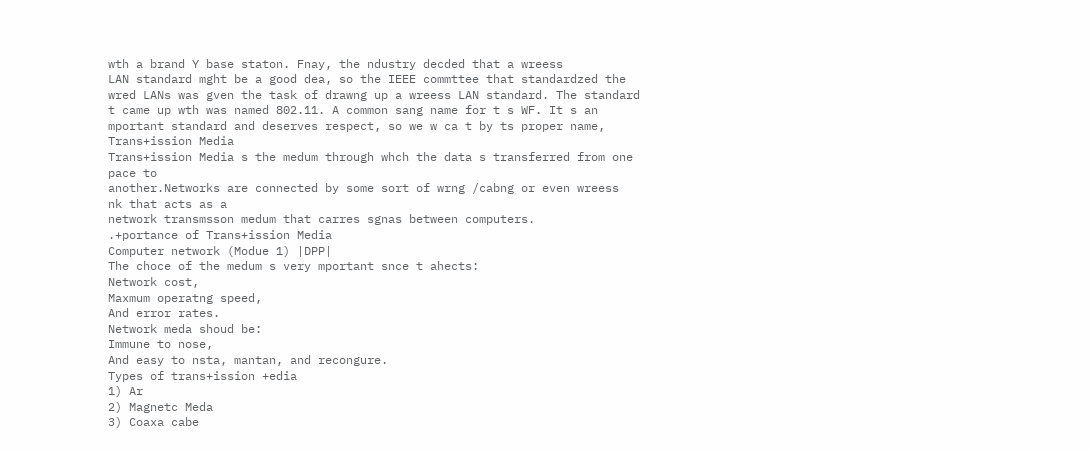wth a brand Y base staton. Fnay, the ndustry decded that a wreess
LAN standard mght be a good dea, so the IEEE commttee that standardzed the
wred LANs was gven the task of drawng up a wreess LAN standard. The standard
t came up wth was named 802.11. A common sang name for t s WF. It s an
mportant standard and deserves respect, so we w ca t by ts proper name,
Trans+ission Media
Trans+ission Media s the medum through whch the data s transferred from one
pace to
another.Networks are connected by some sort of wrng /cabng or even wreess
nk that acts as a
network transmsson medum that carres sgnas between computers.
.+portance of Trans+ission Media
Computer network (Modue 1) |DPP|
The choce of the medum s very mportant snce t ahects:
Network cost,
Maxmum operatng speed,
And error rates.
Network meda shoud be:
Immune to nose,
And easy to nsta, mantan, and recongure.
Types of trans+ission +edia
1) Ar
2) Magnetc Meda
3) Coaxa cabe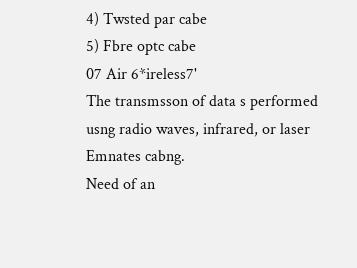4) Twsted par cabe
5) Fbre optc cabe
07 Air 6*ireless7'
The transmsson of data s performed usng radio waves, infrared, or laser
Emnates cabng.
Need of an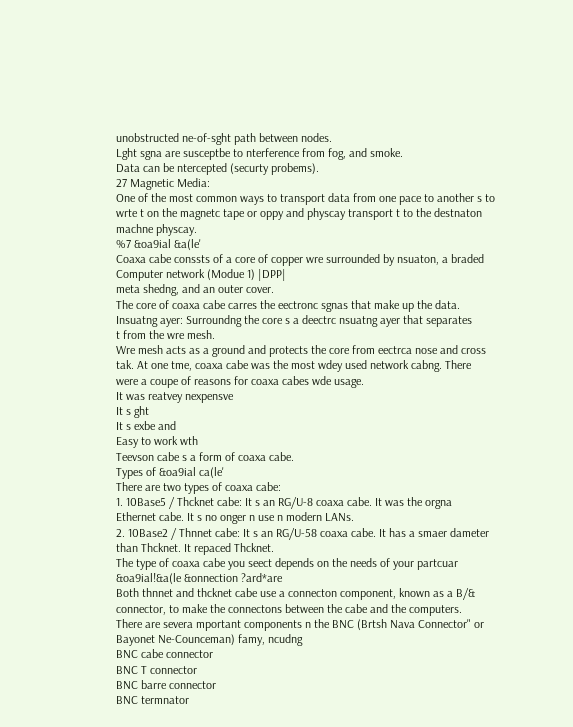unobstructed ne-of-sght path between nodes.
Lght sgna are susceptbe to nterference from fog, and smoke.
Data can be ntercepted (securty probems).
27 Magnetic Media:
One of the most common ways to transport data from one pace to another s to
wrte t on the magnetc tape or oppy and physcay transport t to the destnaton
machne physcay.
%7 &oa9ial &a(le'
Coaxa cabe conssts of a core of copper wre surrounded by nsuaton, a braded
Computer network (Modue 1) |DPP|
meta shedng, and an outer cover.
The core of coaxa cabe carres the eectronc sgnas that make up the data.
Insuatng ayer: Surroundng the core s a deectrc nsuatng ayer that separates
t from the wre mesh.
Wre mesh acts as a ground and protects the core from eectrca nose and cross
tak. At one tme, coaxa cabe was the most wdey used network cabng. There
were a coupe of reasons for coaxa cabes wde usage.
It was reatvey nexpensve
It s ght
It s exbe and
Easy to work wth
Teevson cabe s a form of coaxa cabe.
Types of &oa9ial ca(le'
There are two types of coaxa cabe:
1. 10Base5 / Thcknet cabe: It s an RG/U-8 coaxa cabe. It was the orgna
Ethernet cabe. It s no onger n use n modern LANs.
2. 10Base2 / Thnnet cabe: It s an RG/U-58 coaxa cabe. It has a smaer dameter
than Thcknet. It repaced Thcknet.
The type of coaxa cabe you seect depends on the needs of your partcuar
&oa9ial!&a(le &onnection ?ard*are
Both thnnet and thcknet cabe use a connecton component, known as a B/&
connector, to make the connectons between the cabe and the computers.
There are severa mportant components n the BNC (Brtsh Nava Connector" or
Bayonet Ne-Counceman) famy, ncudng
BNC cabe connector
BNC T connector
BNC barre connector
BNC termnator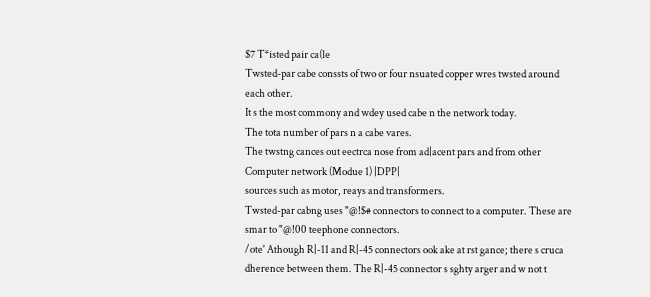$7 T*isted pair ca(le
Twsted-par cabe conssts of two or four nsuated copper wres twsted around
each other.
It s the most commony and wdey used cabe n the network today.
The tota number of pars n a cabe vares.
The twstng cances out eectrca nose from ad|acent pars and from other
Computer network (Modue 1) |DPP|
sources such as motor, reays and transformers.
Twsted-par cabng uses "@!$# connectors to connect to a computer. These are
smar to "@!00 teephone connectors.
/ote' Athough R|-11 and R|-45 connectors ook ake at rst gance; there s cruca
dherence between them. The R|-45 connector s sghty arger and w not t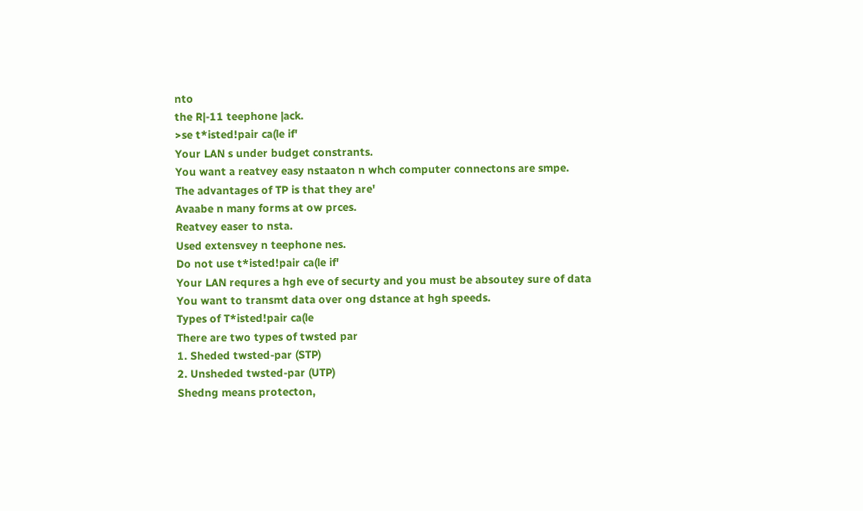nto
the R|-11 teephone |ack.
>se t*isted!pair ca(le if'
Your LAN s under budget constrants.
You want a reatvey easy nstaaton n whch computer connectons are smpe.
The advantages of TP is that they are'
Avaabe n many forms at ow prces.
Reatvey easer to nsta.
Used extensvey n teephone nes.
Do not use t*isted!pair ca(le if'
Your LAN requres a hgh eve of securty and you must be absoutey sure of data
You want to transmt data over ong dstance at hgh speeds.
Types of T*isted!pair ca(le
There are two types of twsted par
1. Sheded twsted-par (STP)
2. Unsheded twsted-par (UTP)
Shedng means protecton,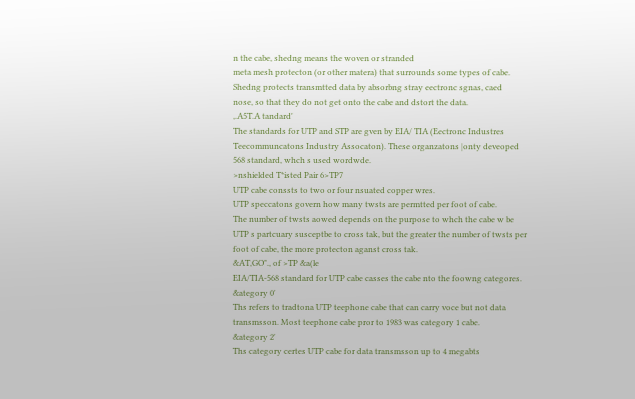n the cabe, shedng means the woven or stranded
meta mesh protecton (or other matera) that surrounds some types of cabe.
Shedng protects transmtted data by absorbng stray eectronc sgnas, caed
nose, so that they do not get onto the cabe and dstort the data.
,.A5T.A tandard'
The standards for UTP and STP are gven by EIA/ TIA (Eectronc Industres
Teecommuncatons Industry Assocaton). These organzatons |onty deveoped
568 standard, whch s used wordwde.
>nshielded T*isted Pair 6>TP7
UTP cabe conssts to two or four nsuated copper wres.
UTP speccatons govern how many twsts are permtted per foot of cabe.
The number of twsts aowed depends on the purpose to whch the cabe w be
UTP s partcuary susceptbe to cross tak, but the greater the number of twsts per
foot of cabe, the more protecton aganst cross tak.
&AT,GO"., of >TP &a(le
EIA/TIA-568 standard for UTP cabe casses the cabe nto the foowng categores.
&ategory 0'
Ths refers to tradtona UTP teephone cabe that can carry voce but not data
transmsson. Most teephone cabe pror to 1983 was category 1 cabe.
&ategory 2'
Ths category certes UTP cabe for data transmsson up to 4 megabts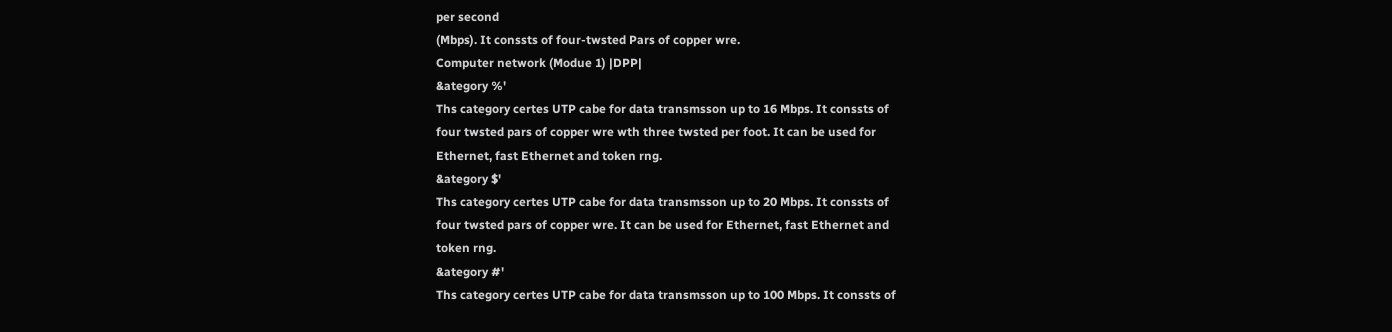per second
(Mbps). It conssts of four-twsted Pars of copper wre.
Computer network (Modue 1) |DPP|
&ategory %'
Ths category certes UTP cabe for data transmsson up to 16 Mbps. It conssts of
four twsted pars of copper wre wth three twsted per foot. It can be used for
Ethernet, fast Ethernet and token rng.
&ategory $'
Ths category certes UTP cabe for data transmsson up to 20 Mbps. It conssts of
four twsted pars of copper wre. It can be used for Ethernet, fast Ethernet and
token rng.
&ategory #'
Ths category certes UTP cabe for data transmsson up to 100 Mbps. It conssts of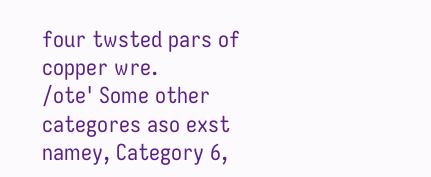four twsted pars of copper wre.
/ote' Some other categores aso exst namey, Category 6,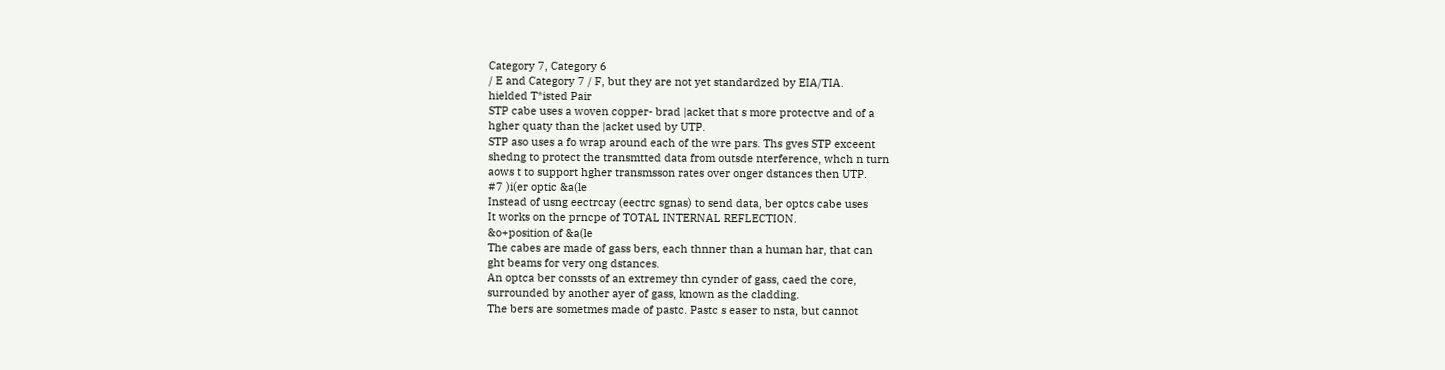Category 7, Category 6
/ E and Category 7 / F, but they are not yet standardzed by EIA/TIA.
hielded T*isted Pair
STP cabe uses a woven copper- brad |acket that s more protectve and of a
hgher quaty than the |acket used by UTP.
STP aso uses a fo wrap around each of the wre pars. Ths gves STP exceent
shedng to protect the transmtted data from outsde nterference, whch n turn
aows t to support hgher transmsson rates over onger dstances then UTP.
#7 )i(er optic &a(le
Instead of usng eectrcay (eectrc sgnas) to send data, ber optcs cabe uses
It works on the prncpe of TOTAL INTERNAL REFLECTION.
&o+position of &a(le
The cabes are made of gass bers, each thnner than a human har, that can
ght beams for very ong dstances.
An optca ber conssts of an extremey thn cynder of gass, caed the core,
surrounded by another ayer of gass, known as the cladding.
The bers are sometmes made of pastc. Pastc s easer to nsta, but cannot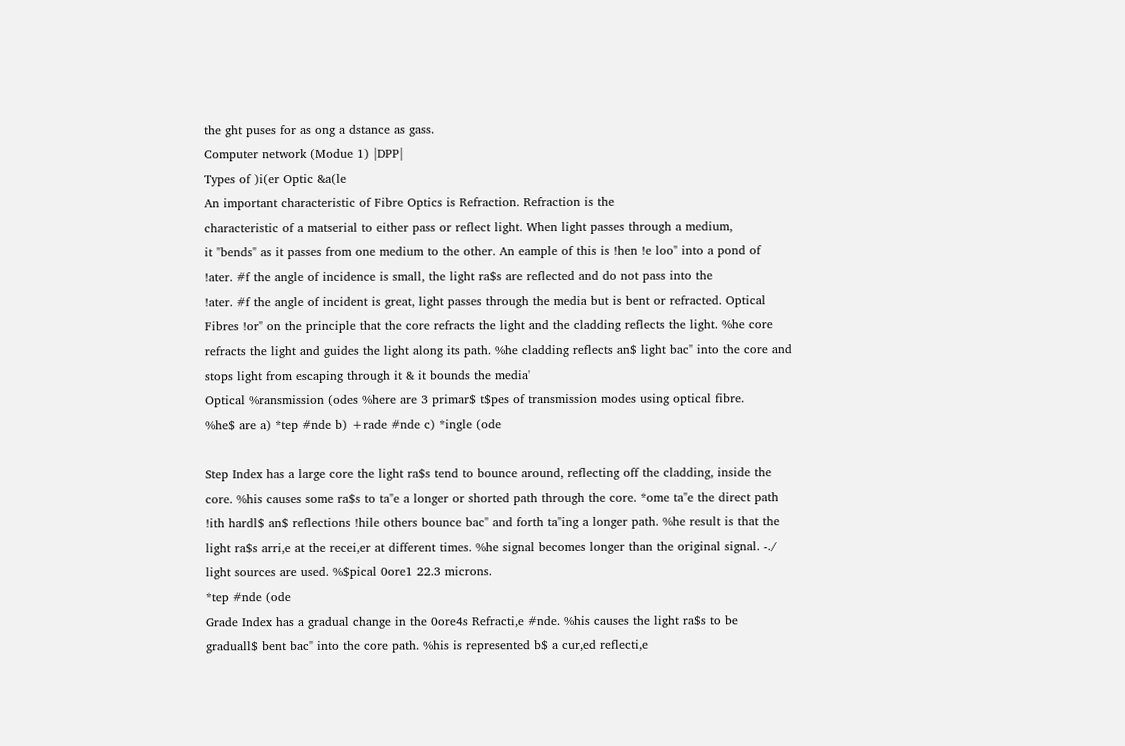the ght puses for as ong a dstance as gass.
Computer network (Modue 1) |DPP|
Types of )i(er Optic &a(le
An important characteristic of Fibre Optics is Refraction. Refraction is the
characteristic of a matserial to either pass or reflect light. When light passes through a medium,
it "bends" as it passes from one medium to the other. An eample of this is !hen !e loo" into a pond of
!ater. #f the angle of incidence is small, the light ra$s are reflected and do not pass into the
!ater. #f the angle of incident is great, light passes through the media but is bent or refracted. Optical
Fibres !or" on the principle that the core refracts the light and the cladding reflects the light. %he core
refracts the light and guides the light along its path. %he cladding reflects an$ light bac" into the core and
stops light from escaping through it & it bounds the media'
Optical %ransmission (odes %here are 3 primar$ t$pes of transmission modes using optical fibre.
%he$ are a) *tep #nde b) +rade #nde c) *ingle (ode

Step Index has a large core the light ra$s tend to bounce around, reflecting off the cladding, inside the
core. %his causes some ra$s to ta"e a longer or shorted path through the core. *ome ta"e the direct path
!ith hardl$ an$ reflections !hile others bounce bac" and forth ta"ing a longer path. %he result is that the
light ra$s arri,e at the recei,er at different times. %he signal becomes longer than the original signal. -./
light sources are used. %$pical 0ore1 22.3 microns.
*tep #nde (ode
Grade Index has a gradual change in the 0ore4s Refracti,e #nde. %his causes the light ra$s to be
graduall$ bent bac" into the core path. %his is represented b$ a cur,ed reflecti,e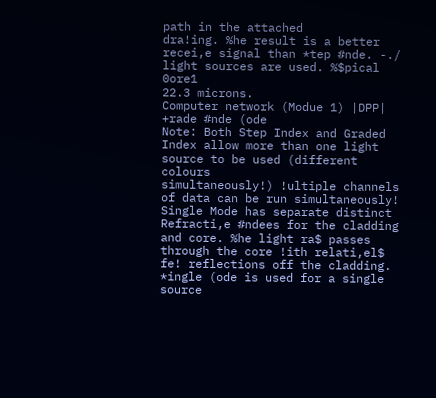path in the attached
dra!ing. %he result is a better recei,e signal than *tep #nde. -./ light sources are used. %$pical 0ore1
22.3 microns.
Computer network (Modue 1) |DPP|
+rade #nde (ode
Note: Both Step Index and Graded Index allow more than one light source to be used (different colours
simultaneously!) !ultiple channels of data can be run simultaneously!
Single Mode has separate distinct Refracti,e #ndees for the cladding and core. %he light ra$ passes
through the core !ith relati,el$ fe! reflections off the cladding. *ingle (ode is used for a single source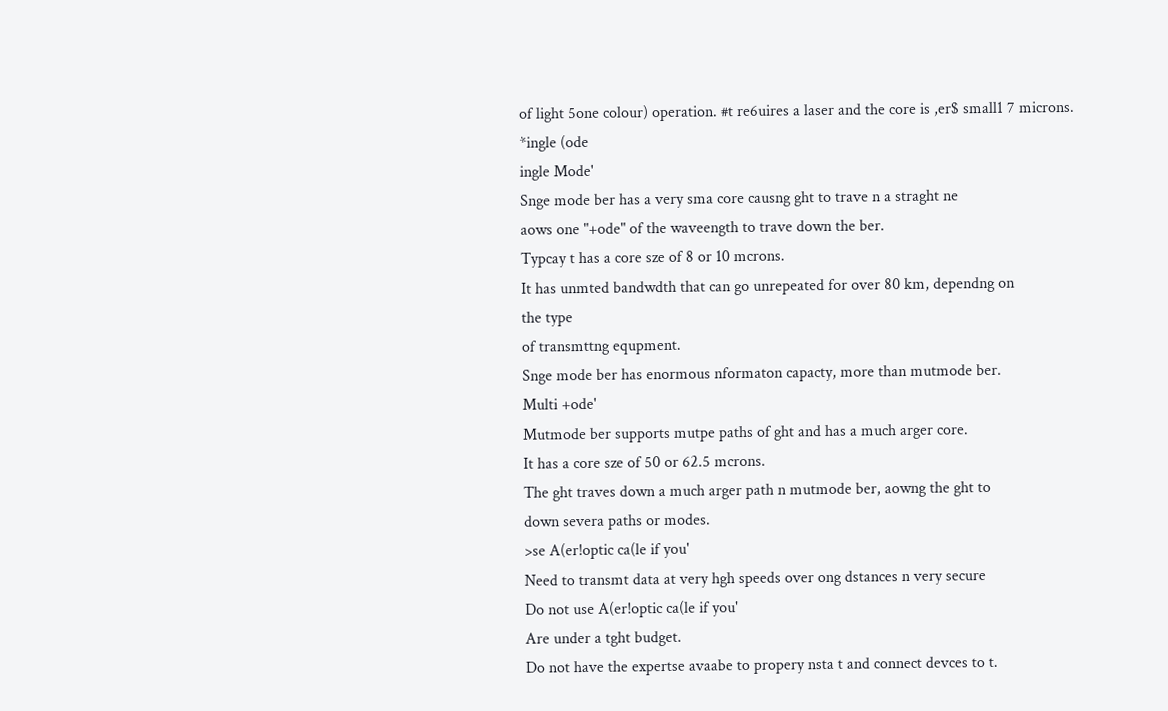of light 5one colour) operation. #t re6uires a laser and the core is ,er$ small1 7 microns.
*ingle (ode
ingle Mode'
Snge mode ber has a very sma core causng ght to trave n a straght ne
aows one "+ode" of the waveength to trave down the ber.
Typcay t has a core sze of 8 or 10 mcrons.
It has unmted bandwdth that can go unrepeated for over 80 km, dependng on
the type
of transmttng equpment.
Snge mode ber has enormous nformaton capacty, more than mutmode ber.
Multi +ode'
Mutmode ber supports mutpe paths of ght and has a much arger core.
It has a core sze of 50 or 62.5 mcrons.
The ght traves down a much arger path n mutmode ber, aowng the ght to
down severa paths or modes.
>se A(er!optic ca(le if you'
Need to transmt data at very hgh speeds over ong dstances n very secure
Do not use A(er!optic ca(le if you'
Are under a tght budget.
Do not have the expertse avaabe to propery nsta t and connect devces to t.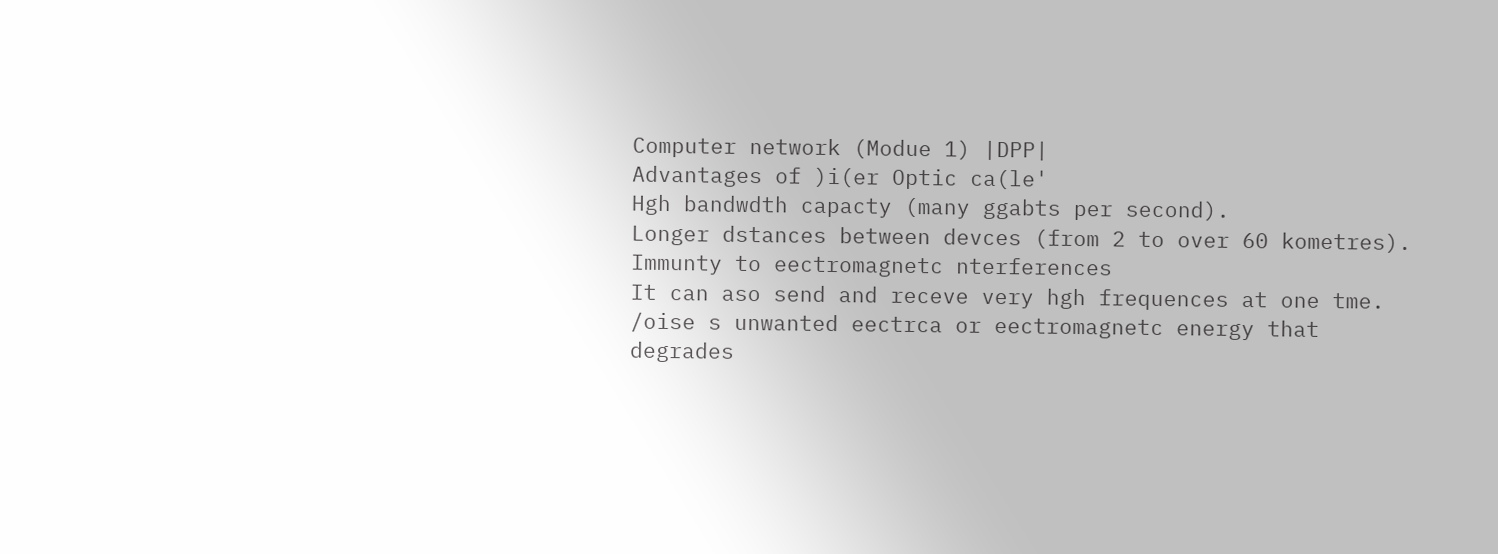Computer network (Modue 1) |DPP|
Advantages of )i(er Optic ca(le'
Hgh bandwdth capacty (many ggabts per second).
Longer dstances between devces (from 2 to over 60 kometres).
Immunty to eectromagnetc nterferences
It can aso send and receve very hgh frequences at one tme.
/oise s unwanted eectrca or eectromagnetc energy that degrades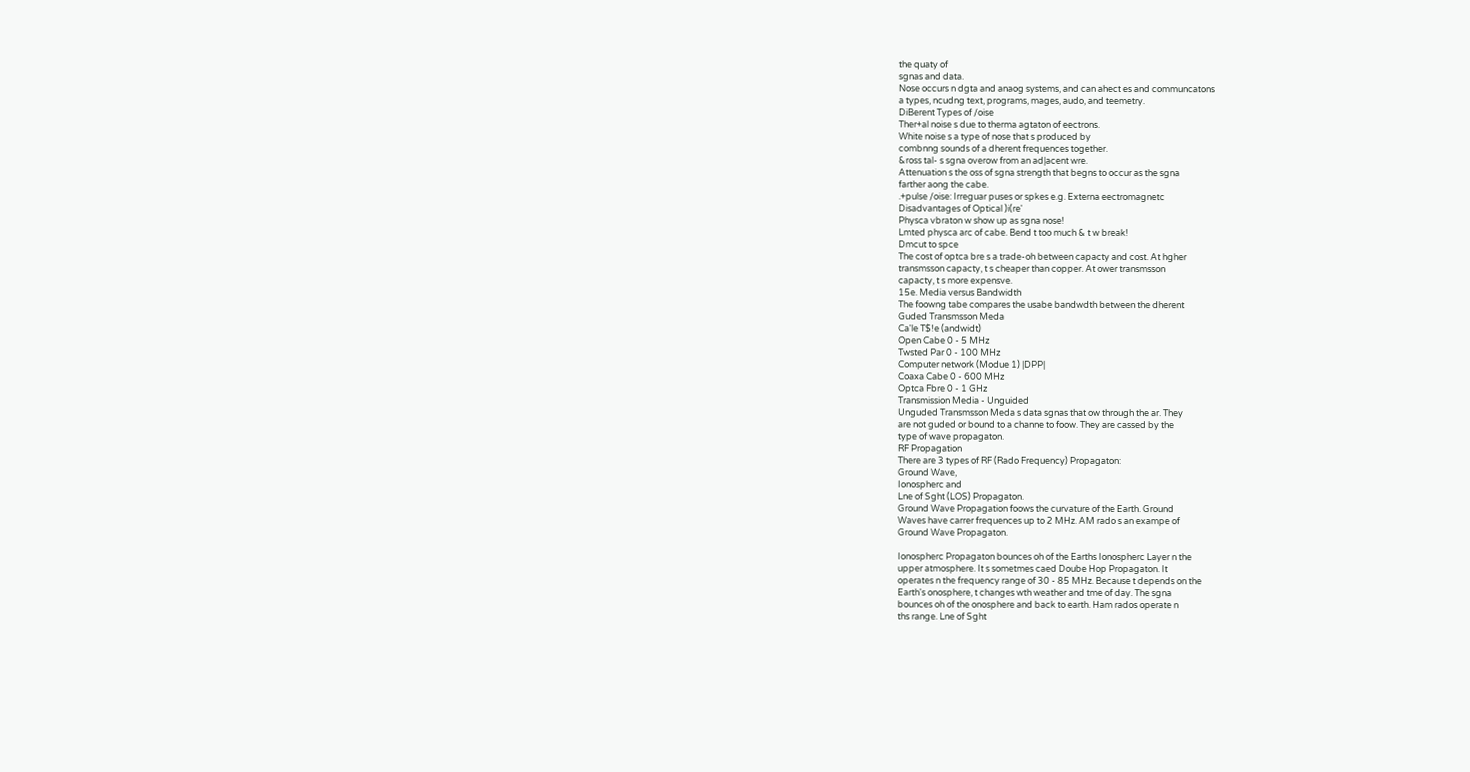the quaty of
sgnas and data.
Nose occurs n dgta and anaog systems, and can ahect es and communcatons
a types, ncudng text, programs, mages, audo, and teemetry.
DiBerent Types of /oise
Ther+al noise s due to therma agtaton of eectrons.
White noise s a type of nose that s produced by
combnng sounds of a dherent frequences together.
&ross tal- s sgna overow from an ad|acent wre.
Attenuation s the oss of sgna strength that begns to occur as the sgna
farther aong the cabe.
.+pulse /oise: Irreguar puses or spkes e.g. Externa eectromagnetc
Disadvantages of Optical )i(re'
Physca vbraton w show up as sgna nose!
Lmted physca arc of cabe. Bend t too much & t w break!
Dmcut to spce
The cost of optca bre s a trade-oh between capacty and cost. At hgher
transmsson capacty, t s cheaper than copper. At ower transmsson
capacty, t s more expensve.
15e. Media versus Bandwidth
The foowng tabe compares the usabe bandwdth between the dherent
Guded Transmsson Meda
Ca'le T$!e (andwidt)
Open Cabe 0 - 5 MHz
Twsted Par 0 - 100 MHz
Computer network (Modue 1) |DPP|
Coaxa Cabe 0 - 600 MHz
Optca Fbre 0 - 1 GHz
Transmission Media - Unguided
Unguded Transmsson Meda s data sgnas that ow through the ar. They
are not guded or bound to a channe to foow. They are cassed by the
type of wave propagaton.
RF Propagation
There are 3 types of RF (Rado Frequency) Propagaton:
Ground Wave,
Ionospherc and
Lne of Sght (LOS) Propagaton.
Ground Wave Propagation foows the curvature of the Earth. Ground
Waves have carrer frequences up to 2 MHz. AM rado s an exampe of
Ground Wave Propagaton.

Ionospherc Propagaton bounces oh of the Earths Ionospherc Layer n the
upper atmosphere. It s sometmes caed Doube Hop Propagaton. It
operates n the frequency range of 30 - 85 MHz. Because t depends on the
Earth's onosphere, t changes wth weather and tme of day. The sgna
bounces oh of the onosphere and back to earth. Ham rados operate n
ths range. Lne of Sght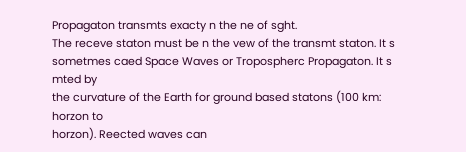Propagaton transmts exacty n the ne of sght.
The receve staton must be n the vew of the transmt staton. It s
sometmes caed Space Waves or Tropospherc Propagaton. It s mted by
the curvature of the Earth for ground based statons (100 km: horzon to
horzon). Reected waves can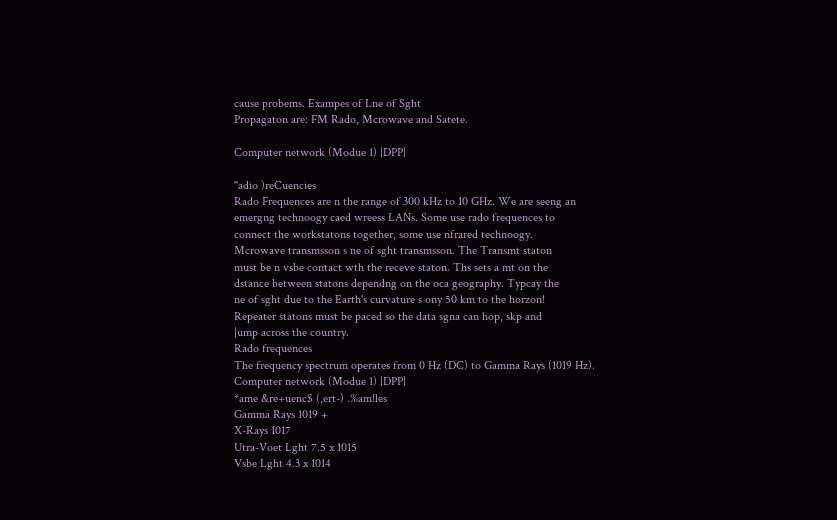cause probems. Exampes of Lne of Sght
Propagaton are: FM Rado, Mcrowave and Satete.

Computer network (Modue 1) |DPP|

"adio )reCuencies
Rado Frequences are n the range of 300 kHz to 10 GHz. We are seeng an
emergng technoogy caed wreess LANs. Some use rado frequences to
connect the workstatons together, some use nfrared technoogy.
Mcrowave transmsson s ne of sght transmsson. The Transmt staton
must be n vsbe contact wth the receve staton. Ths sets a mt on the
dstance between statons dependng on the oca geography. Typcay the
ne of sght due to the Earth's curvature s ony 50 km to the horzon!
Repeater statons must be paced so the data sgna can hop, skp and
|ump across the country.
Rado frequences
The frequency spectrum operates from 0 Hz (DC) to Gamma Rays (1019 Hz).
Computer network (Modue 1) |DPP|
*ame &re+uenc$ (,ert-) .%am!les
Gamma Rays 1019 +
X-Rays 1017
Utra-Voet Lght 7.5 x 1015
Vsbe Lght 4.3 x 1014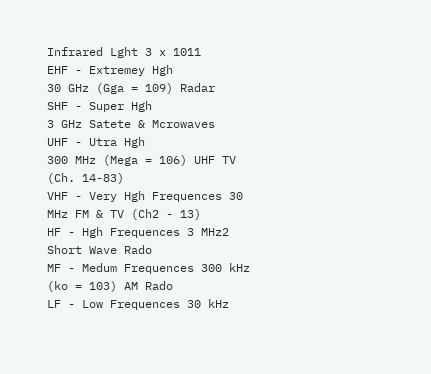Infrared Lght 3 x 1011
EHF - Extremey Hgh
30 GHz (Gga = 109) Radar
SHF - Super Hgh
3 GHz Satete & Mcrowaves
UHF - Utra Hgh
300 MHz (Mega = 106) UHF TV (Ch. 14-83)
VHF - Very Hgh Frequences 30 MHz FM & TV (Ch2 - 13)
HF - Hgh Frequences 3 MHz2 Short Wave Rado
MF - Medum Frequences 300 kHz (ko = 103) AM Rado
LF - Low Frequences 30 kHz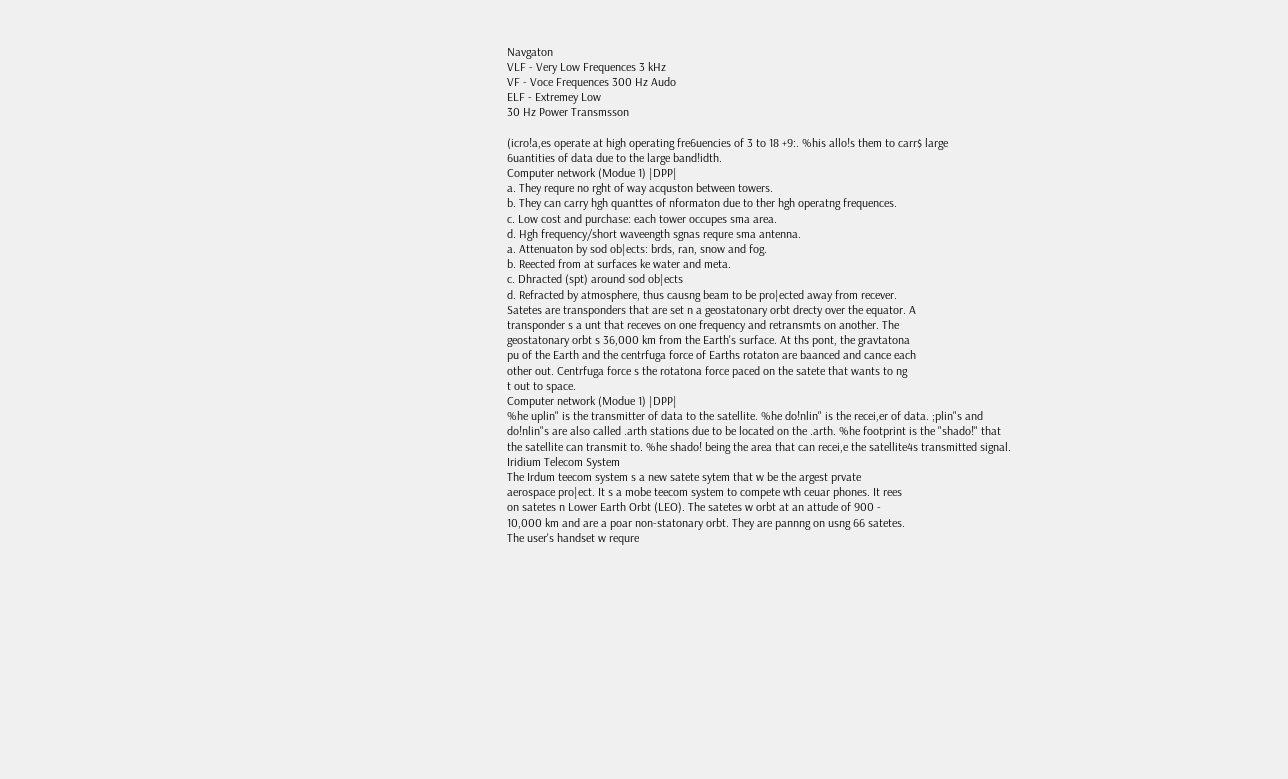Navgaton
VLF - Very Low Frequences 3 kHz
VF - Voce Frequences 300 Hz Audo
ELF - Extremey Low
30 Hz Power Transmsson

(icro!a,es operate at high operating fre6uencies of 3 to 18 +9:. %his allo!s them to carr$ large
6uantities of data due to the large band!idth.
Computer network (Modue 1) |DPP|
a. They requre no rght of way acquston between towers.
b. They can carry hgh quanttes of nformaton due to ther hgh operatng frequences.
c. Low cost and purchase: each tower occupes sma area.
d. Hgh frequency/short waveength sgnas requre sma antenna.
a. Attenuaton by sod ob|ects: brds, ran, snow and fog.
b. Reected from at surfaces ke water and meta.
c. Dhracted (spt) around sod ob|ects
d. Refracted by atmosphere, thus causng beam to be pro|ected away from recever.
Satetes are transponders that are set n a geostatonary orbt drecty over the equator. A
transponder s a unt that receves on one frequency and retransmts on another. The
geostatonary orbt s 36,000 km from the Earth's surface. At ths pont, the gravtatona
pu of the Earth and the centrfuga force of Earths rotaton are baanced and cance each
other out. Centrfuga force s the rotatona force paced on the satete that wants to ng
t out to space.
Computer network (Modue 1) |DPP|
%he uplin" is the transmitter of data to the satellite. %he do!nlin" is the recei,er of data. ;plin"s and
do!nlin"s are also called .arth stations due to be located on the .arth. %he footprint is the "shado!" that
the satellite can transmit to. %he shado! being the area that can recei,e the satellite4s transmitted signal.
Iridium Telecom System
The Irdum teecom system s a new satete sytem that w be the argest prvate
aerospace pro|ect. It s a mobe teecom system to compete wth ceuar phones. It rees
on satetes n Lower Earth Orbt (LEO). The satetes w orbt at an attude of 900 -
10,000 km and are a poar non-statonary orbt. They are pannng on usng 66 satetes.
The user's handset w requre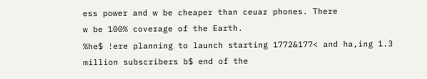ess power and w be cheaper than ceuar phones. There
w be 100% coverage of the Earth.
%he$ !ere planning to launch starting 1772&177< and ha,ing 1.3 million subscribers b$ end of the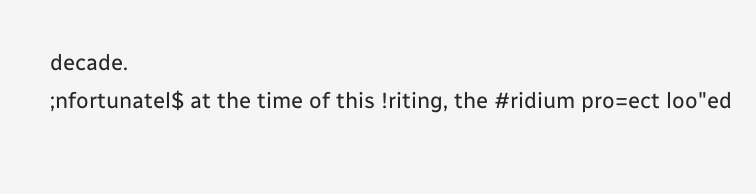decade.
;nfortunatel$ at the time of this !riting, the #ridium pro=ect loo"ed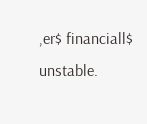,er$ financiall$ unstable.